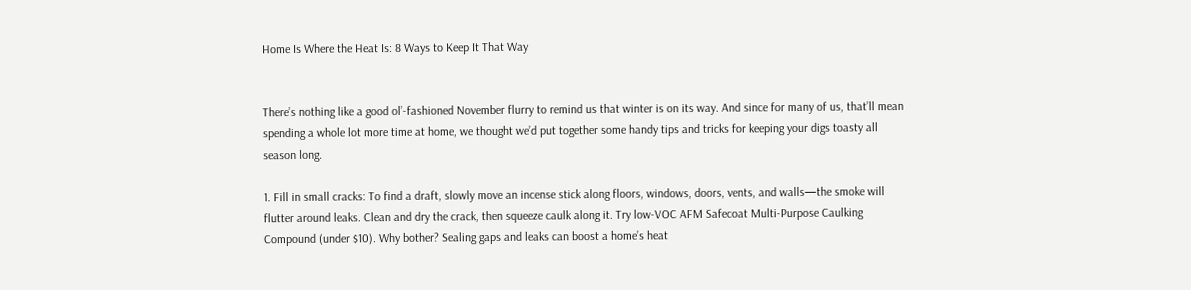Home Is Where the Heat Is: 8 Ways to Keep It That Way


There’s nothing like a good ol’-fashioned November flurry to remind us that winter is on its way. And since for many of us, that’ll mean spending a whole lot more time at home, we thought we’d put together some handy tips and tricks for keeping your digs toasty all season long.

1. Fill in small cracks: To find a draft, slowly move an incense stick along floors, windows, doors, vents, and walls—the smoke will flutter around leaks. Clean and dry the crack, then squeeze caulk along it. Try low-VOC AFM Safecoat Multi-Purpose Caulking Compound (under $10). Why bother? Sealing gaps and leaks can boost a home’s heat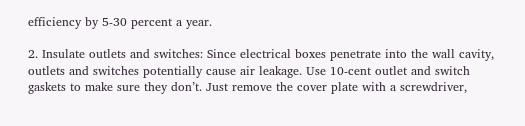efficiency by 5-30 percent a year.

2. Insulate outlets and switches: Since electrical boxes penetrate into the wall cavity, outlets and switches potentially cause air leakage. Use 10-cent outlet and switch gaskets to make sure they don’t. Just remove the cover plate with a screwdriver,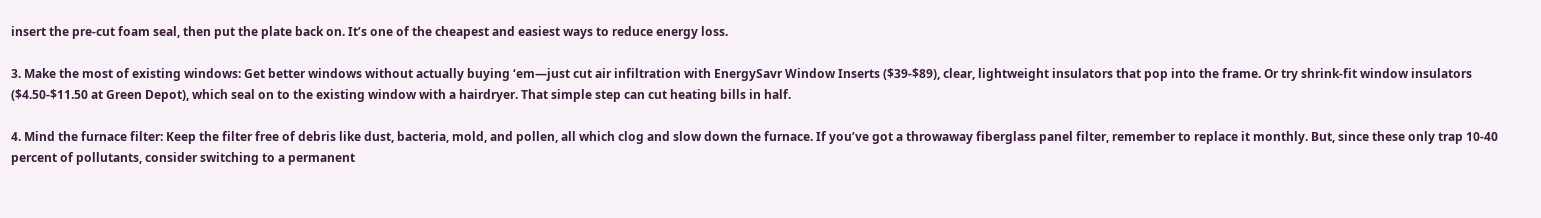insert the pre-cut foam seal, then put the plate back on. It’s one of the cheapest and easiest ways to reduce energy loss.

3. Make the most of existing windows: Get better windows without actually buying ‘em—just cut air infiltration with EnergySavr Window Inserts ($39-$89), clear, lightweight insulators that pop into the frame. Or try shrink-fit window insulators ($4.50-$11.50 at Green Depot), which seal on to the existing window with a hairdryer. That simple step can cut heating bills in half.

4. Mind the furnace filter: Keep the filter free of debris like dust, bacteria, mold, and pollen, all which clog and slow down the furnace. If you’ve got a throwaway fiberglass panel filter, remember to replace it monthly. But, since these only trap 10-40 percent of pollutants, consider switching to a permanent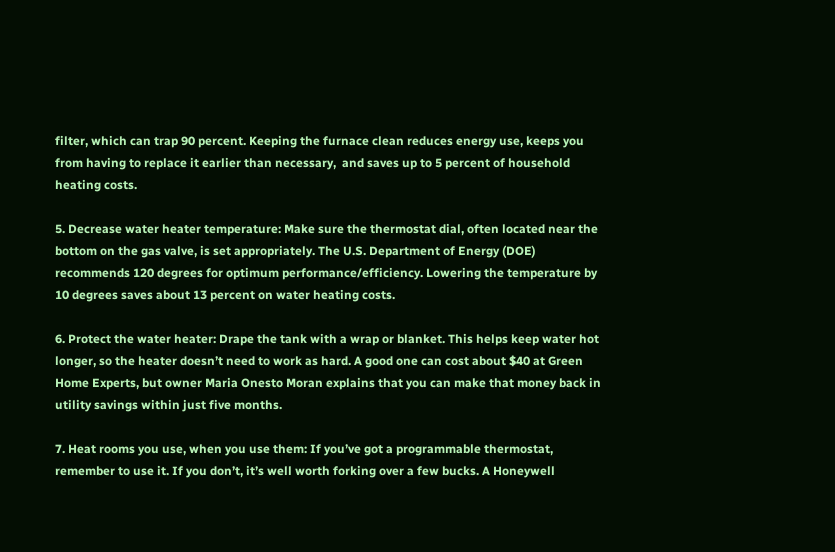filter, which can trap 90 percent. Keeping the furnace clean reduces energy use, keeps you from having to replace it earlier than necessary,  and saves up to 5 percent of household heating costs.

5. Decrease water heater temperature: Make sure the thermostat dial, often located near the bottom on the gas valve, is set appropriately. The U.S. Department of Energy (DOE) recommends 120 degrees for optimum performance/efficiency. Lowering the temperature by 10 degrees saves about 13 percent on water heating costs.

6. Protect the water heater: Drape the tank with a wrap or blanket. This helps keep water hot longer, so the heater doesn’t need to work as hard. A good one can cost about $40 at Green Home Experts, but owner Maria Onesto Moran explains that you can make that money back in utility savings within just five months.

7. Heat rooms you use, when you use them: If you’ve got a programmable thermostat, remember to use it. If you don’t, it’s well worth forking over a few bucks. A Honeywell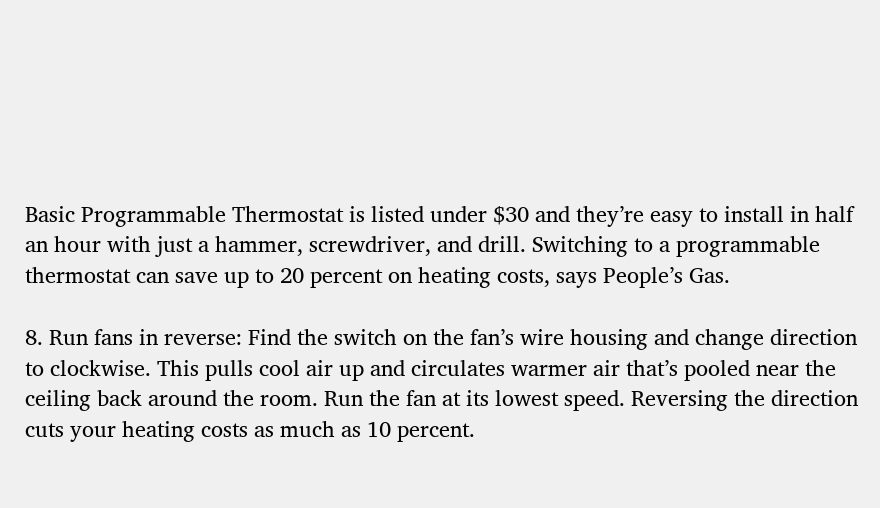Basic Programmable Thermostat is listed under $30 and they’re easy to install in half an hour with just a hammer, screwdriver, and drill. Switching to a programmable thermostat can save up to 20 percent on heating costs, says People’s Gas.

8. Run fans in reverse: Find the switch on the fan’s wire housing and change direction to clockwise. This pulls cool air up and circulates warmer air that’s pooled near the ceiling back around the room. Run the fan at its lowest speed. Reversing the direction cuts your heating costs as much as 10 percent.